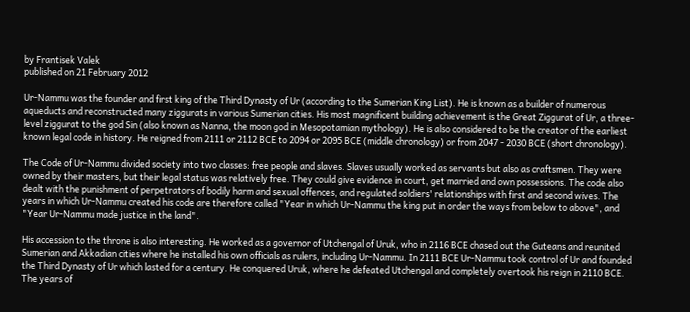by Frantisek Valek
published on 21 February 2012

Ur-Nammu was the founder and first king of the Third Dynasty of Ur (according to the Sumerian King List). He is known as a builder of numerous aqueducts and reconstructed many ziggurats in various Sumerian cities. His most magnificent building achievement is the Great Ziggurat of Ur, a three-level ziggurat to the god Sin (also known as Nanna, the moon god in Mesopotamian mythology). He is also considered to be the creator of the earliest known legal code in history. He reigned from 2111 or 2112 BCE to 2094 or 2095 BCE (middle chronology) or from 2047 - 2030 BCE (short chronology).

The Code of Ur-Nammu divided society into two classes: free people and slaves. Slaves usually worked as servants but also as craftsmen. They were owned by their masters, but their legal status was relatively free. They could give evidence in court, get married and own possessions. The code also dealt with the punishment of perpetrators of bodily harm and sexual offences, and regulated soldiers' relationships with first and second wives. The years in which Ur-Nammu created his code are therefore called "Year in which Ur-Nammu the king put in order the ways from below to above", and "Year Ur-Nammu made justice in the land".

His accession to the throne is also interesting. He worked as a governor of Utchengal of Uruk, who in 2116 BCE chased out the Guteans and reunited Sumerian and Akkadian cities where he installed his own officials as rulers, including Ur-Nammu. In 2111 BCE Ur-Nammu took control of Ur and founded the Third Dynasty of Ur which lasted for a century. He conquered Uruk, where he defeated Utchengal and completely overtook his reign in 2110 BCE. The years of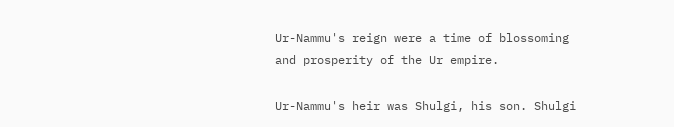Ur-Nammu's reign were a time of blossoming and prosperity of the Ur empire.

Ur-Nammu's heir was Shulgi, his son. Shulgi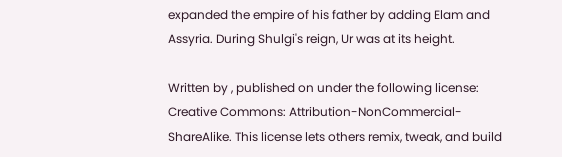expanded the empire of his father by adding Elam and Assyria. During Shulgi's reign, Ur was at its height.

Written by , published on under the following license: Creative Commons: Attribution-NonCommercial-ShareAlike. This license lets others remix, tweak, and build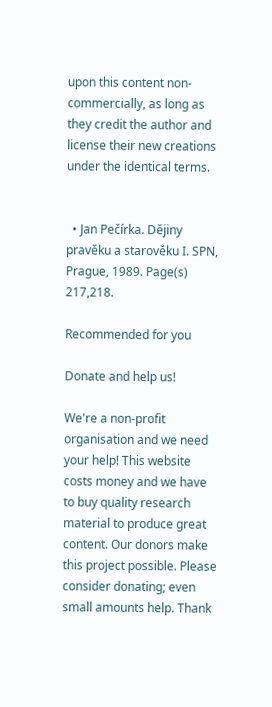upon this content non-commercially, as long as they credit the author and license their new creations under the identical terms.


  • Jan Pečírka. Dějiny pravěku a starověku I. SPN, Prague, 1989. Page(s) 217,218.

Recommended for you

Donate and help us!

We're a non-profit organisation and we need your help! This website costs money and we have to buy quality research material to produce great content. Our donors make this project possible. Please consider donating; even small amounts help. Thank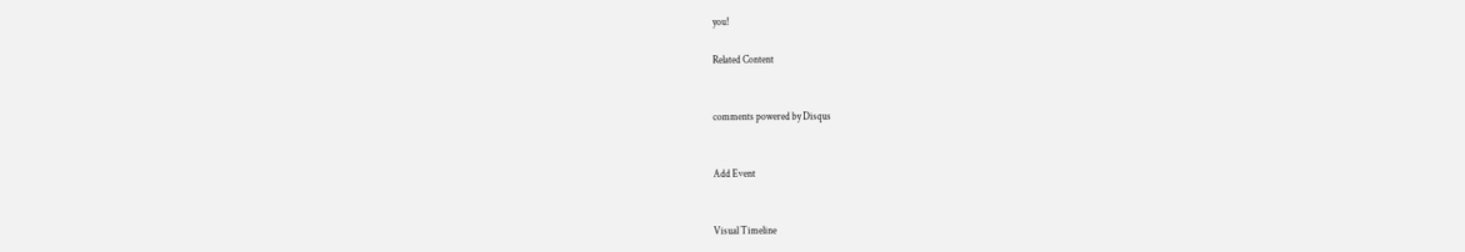you!

Related Content


comments powered by Disqus


Add Event


Visual Timeline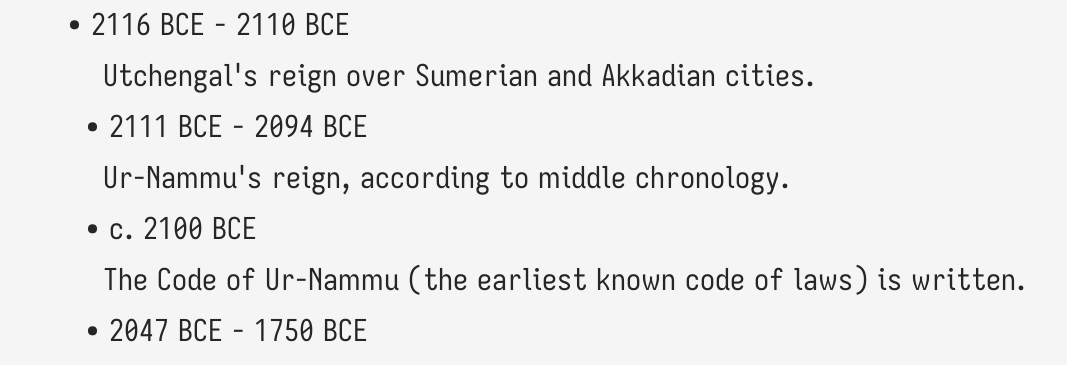• 2116 BCE - 2110 BCE
    Utchengal's reign over Sumerian and Akkadian cities.
  • 2111 BCE - 2094 BCE
    Ur-Nammu's reign, according to middle chronology.
  • c. 2100 BCE
    The Code of Ur-Nammu (the earliest known code of laws) is written.
  • 2047 BCE - 1750 BCE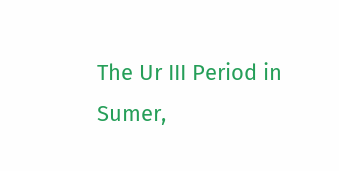The Ur III Period in Sumer,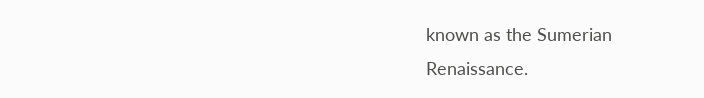known as the Sumerian Renaissance.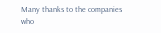Many thanks to the companies who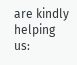are kindly helping us: